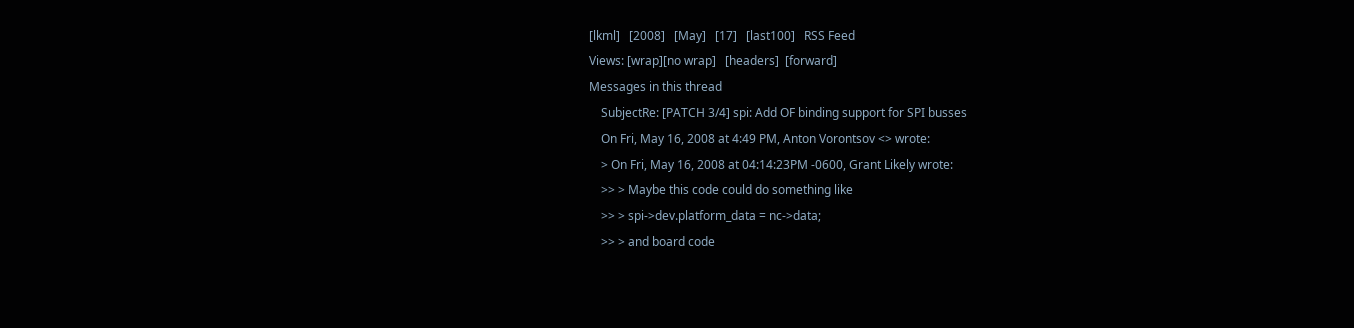[lkml]   [2008]   [May]   [17]   [last100]   RSS Feed
Views: [wrap][no wrap]   [headers]  [forward]
Messages in this thread
    SubjectRe: [PATCH 3/4] spi: Add OF binding support for SPI busses
    On Fri, May 16, 2008 at 4:49 PM, Anton Vorontsov <> wrote:
    > On Fri, May 16, 2008 at 04:14:23PM -0600, Grant Likely wrote:
    >> > Maybe this code could do something like
    >> > spi->dev.platform_data = nc->data;
    >> > and board code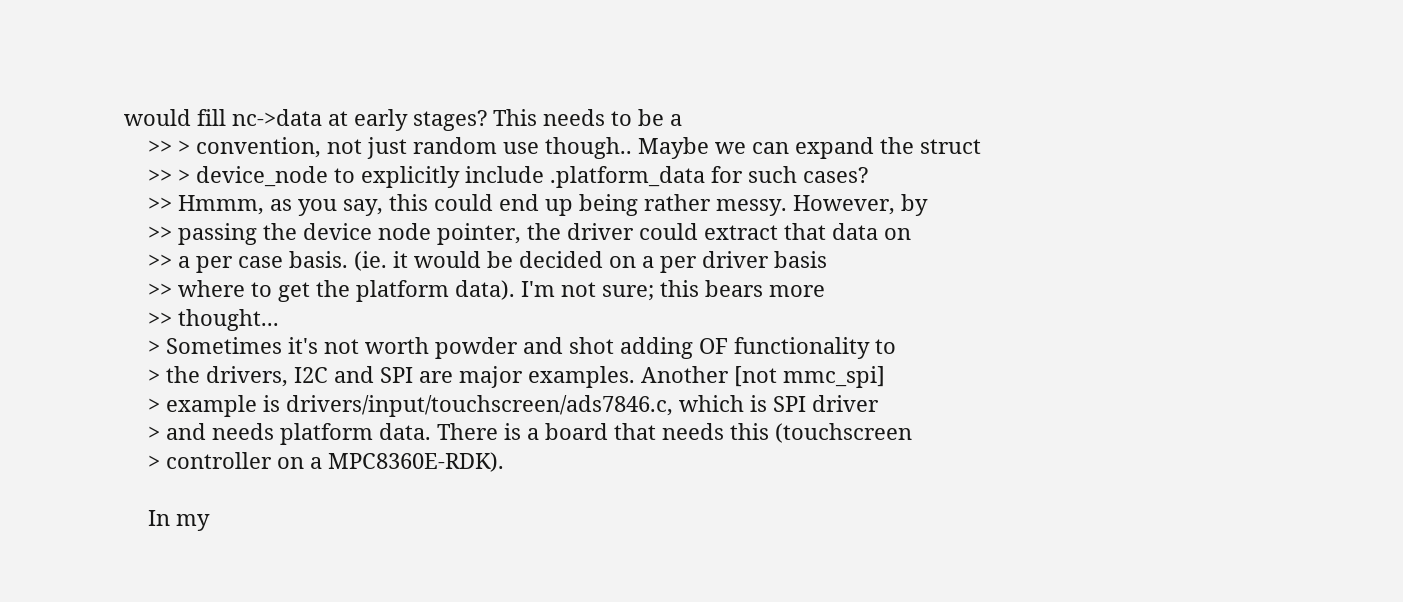would fill nc->data at early stages? This needs to be a
    >> > convention, not just random use though.. Maybe we can expand the struct
    >> > device_node to explicitly include .platform_data for such cases?
    >> Hmmm, as you say, this could end up being rather messy. However, by
    >> passing the device node pointer, the driver could extract that data on
    >> a per case basis. (ie. it would be decided on a per driver basis
    >> where to get the platform data). I'm not sure; this bears more
    >> thought...
    > Sometimes it's not worth powder and shot adding OF functionality to
    > the drivers, I2C and SPI are major examples. Another [not mmc_spi]
    > example is drivers/input/touchscreen/ads7846.c, which is SPI driver
    > and needs platform data. There is a board that needs this (touchscreen
    > controller on a MPC8360E-RDK).

    In my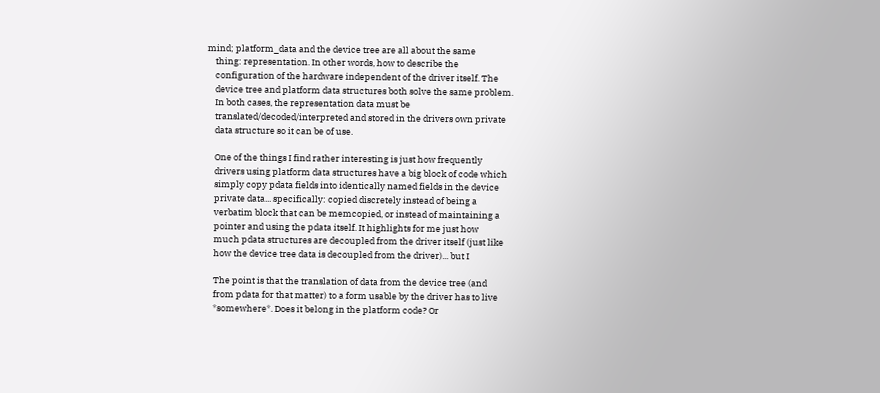mind; platform_data and the device tree are all about the same
    thing: representation. In other words, how to describe the
    configuration of the hardware independent of the driver itself. The
    device tree and platform data structures both solve the same problem.
    In both cases, the representation data must be
    translated/decoded/interpreted and stored in the drivers own private
    data structure so it can be of use.

    One of the things I find rather interesting is just how frequently
    drivers using platform data structures have a big block of code which
    simply copy pdata fields into identically named fields in the device
    private data... specifically: copied discretely instead of being a
    verbatim block that can be memcopied, or instead of maintaining a
    pointer and using the pdata itself. It highlights for me just how
    much pdata structures are decoupled from the driver itself (just like
    how the device tree data is decoupled from the driver)... but I

    The point is that the translation of data from the device tree (and
    from pdata for that matter) to a form usable by the driver has to live
    *somewhere*. Does it belong in the platform code? Or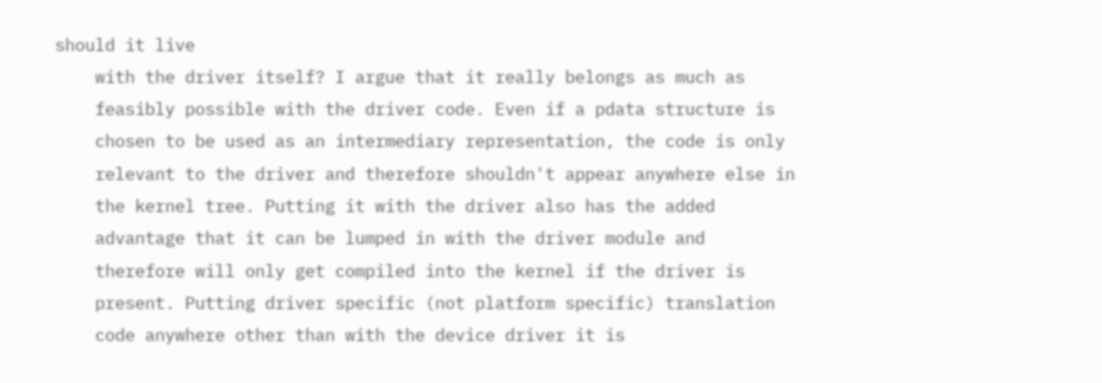should it live
    with the driver itself? I argue that it really belongs as much as
    feasibly possible with the driver code. Even if a pdata structure is
    chosen to be used as an intermediary representation, the code is only
    relevant to the driver and therefore shouldn't appear anywhere else in
    the kernel tree. Putting it with the driver also has the added
    advantage that it can be lumped in with the driver module and
    therefore will only get compiled into the kernel if the driver is
    present. Putting driver specific (not platform specific) translation
    code anywhere other than with the device driver it is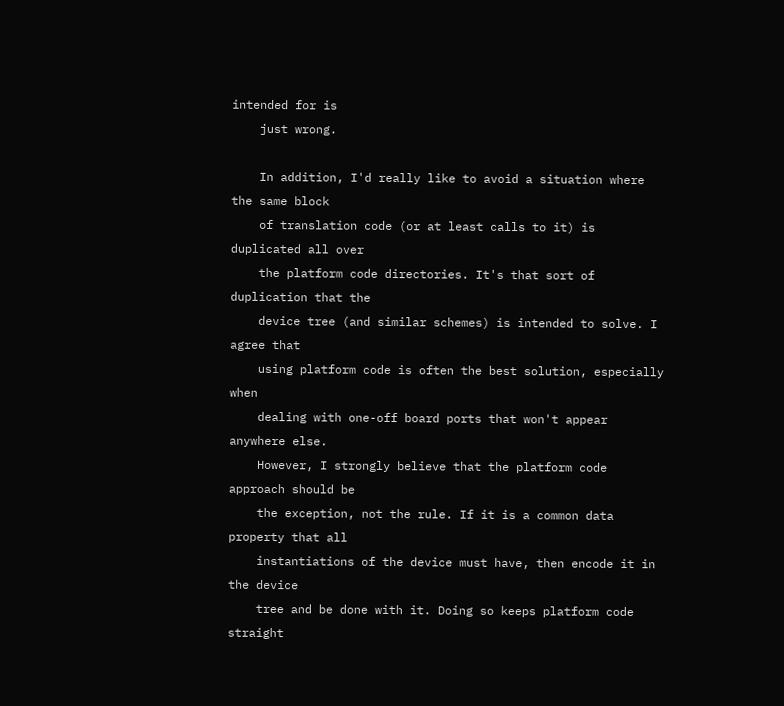intended for is
    just wrong.

    In addition, I'd really like to avoid a situation where the same block
    of translation code (or at least calls to it) is duplicated all over
    the platform code directories. It's that sort of duplication that the
    device tree (and similar schemes) is intended to solve. I agree that
    using platform code is often the best solution, especially when
    dealing with one-off board ports that won't appear anywhere else.
    However, I strongly believe that the platform code approach should be
    the exception, not the rule. If it is a common data property that all
    instantiations of the device must have, then encode it in the device
    tree and be done with it. Doing so keeps platform code straight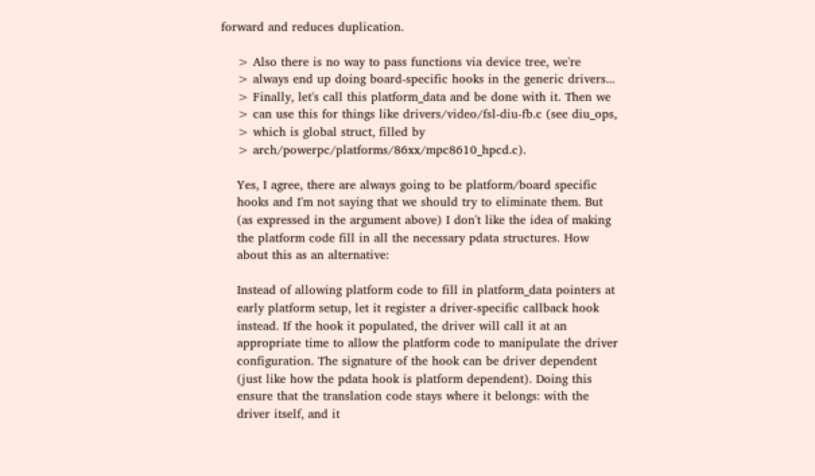forward and reduces duplication.

    > Also there is no way to pass functions via device tree, we're
    > always end up doing board-specific hooks in the generic drivers...
    > Finally, let's call this platform_data and be done with it. Then we
    > can use this for things like drivers/video/fsl-diu-fb.c (see diu_ops,
    > which is global struct, filled by
    > arch/powerpc/platforms/86xx/mpc8610_hpcd.c).

    Yes, I agree, there are always going to be platform/board specific
    hooks and I'm not saying that we should try to eliminate them. But
    (as expressed in the argument above) I don't like the idea of making
    the platform code fill in all the necessary pdata structures. How
    about this as an alternative:

    Instead of allowing platform code to fill in platform_data pointers at
    early platform setup, let it register a driver-specific callback hook
    instead. If the hook it populated, the driver will call it at an
    appropriate time to allow the platform code to manipulate the driver
    configuration. The signature of the hook can be driver dependent
    (just like how the pdata hook is platform dependent). Doing this
    ensure that the translation code stays where it belongs: with the
    driver itself, and it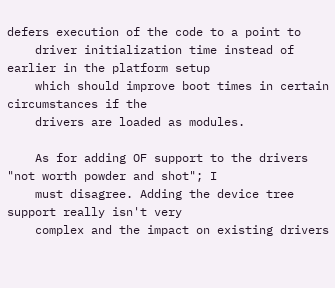defers execution of the code to a point to
    driver initialization time instead of earlier in the platform setup
    which should improve boot times in certain circumstances if the
    drivers are loaded as modules.

    As for adding OF support to the drivers "not worth powder and shot"; I
    must disagree. Adding the device tree support really isn't very
    complex and the impact on existing drivers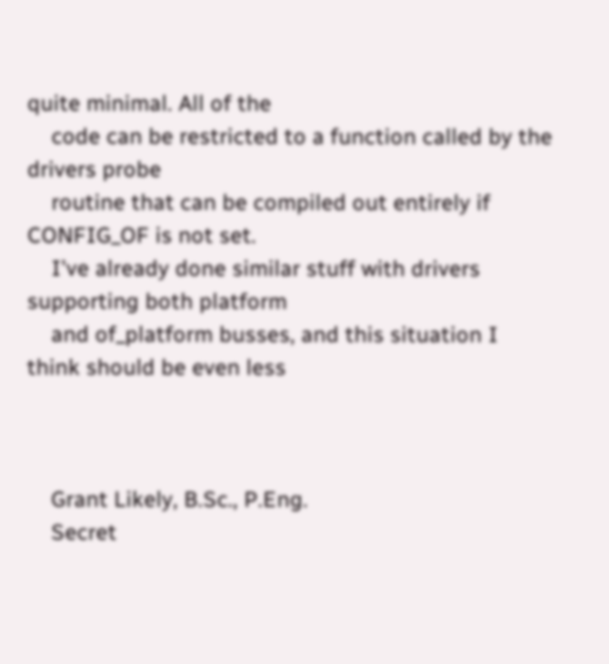quite minimal. All of the
    code can be restricted to a function called by the drivers probe
    routine that can be compiled out entirely if CONFIG_OF is not set.
    I've already done similar stuff with drivers supporting both platform
    and of_platform busses, and this situation I think should be even less



    Grant Likely, B.Sc., P.Eng.
    Secret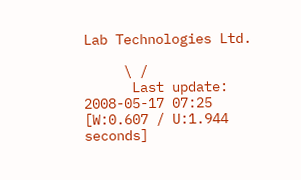Lab Technologies Ltd.

     \ /
      Last update: 2008-05-17 07:25    [W:0.607 / U:1.944 seconds]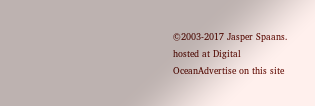©2003-2017 Jasper Spaans. hosted at Digital OceanAdvertise on this site